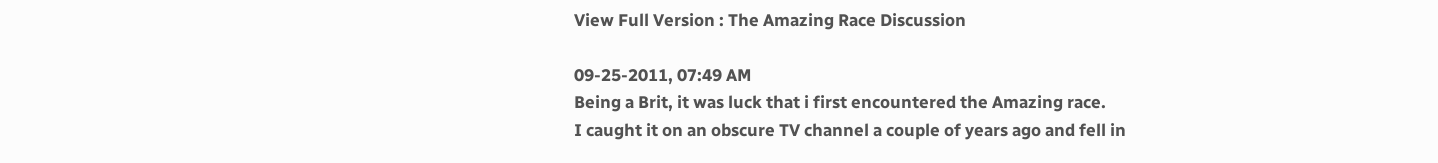View Full Version : The Amazing Race Discussion

09-25-2011, 07:49 AM
Being a Brit, it was luck that i first encountered the Amazing race.
I caught it on an obscure TV channel a couple of years ago and fell in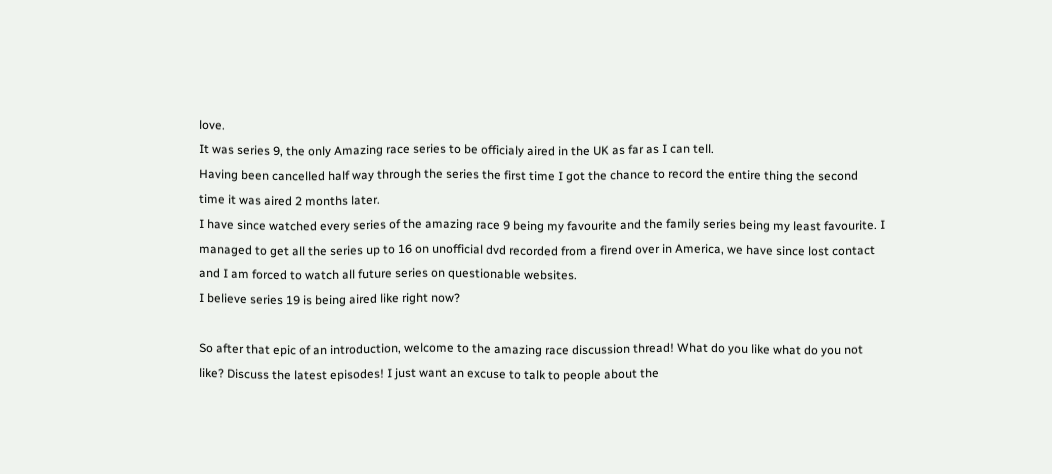love.
It was series 9, the only Amazing race series to be officialy aired in the UK as far as I can tell.
Having been cancelled half way through the series the first time I got the chance to record the entire thing the second time it was aired 2 months later.
I have since watched every series of the amazing race 9 being my favourite and the family series being my least favourite. I managed to get all the series up to 16 on unofficial dvd recorded from a firend over in America, we have since lost contact and I am forced to watch all future series on questionable websites.
I believe series 19 is being aired like right now?

So after that epic of an introduction, welcome to the amazing race discussion thread! What do you like what do you not like? Discuss the latest episodes! I just want an excuse to talk to people about the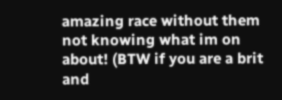amazing race without them not knowing what im on about! (BTW if you are a brit and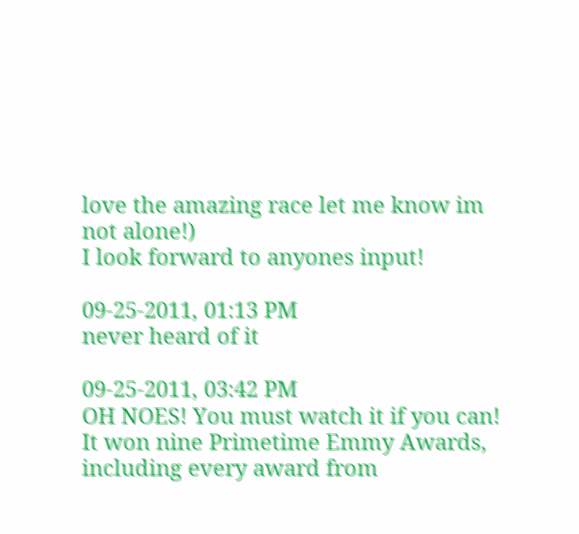love the amazing race let me know im not alone!)
I look forward to anyones input!

09-25-2011, 01:13 PM
never heard of it

09-25-2011, 03:42 PM
OH NOES! You must watch it if you can!
It won nine Primetime Emmy Awards, including every award from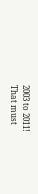2003 to 2011!
That must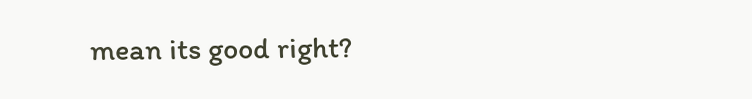mean its good right?